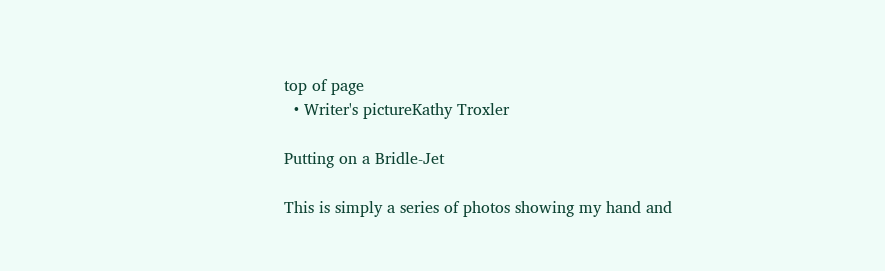top of page
  • Writer's pictureKathy Troxler

Putting on a Bridle-Jet

This is simply a series of photos showing my hand and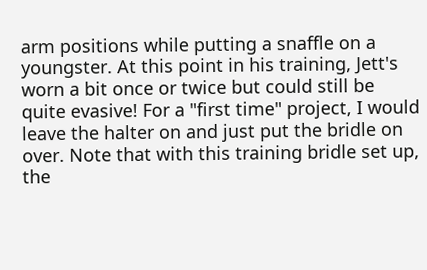arm positions while putting a snaffle on a youngster. At this point in his training, Jett's worn a bit once or twice but could still be quite evasive! For a "first time" project, I would leave the halter on and just put the bridle on over. Note that with this training bridle set up, the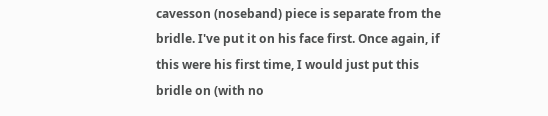cavesson (noseband) piece is separate from the bridle. I've put it on his face first. Once again, if this were his first time, I would just put this bridle on (with no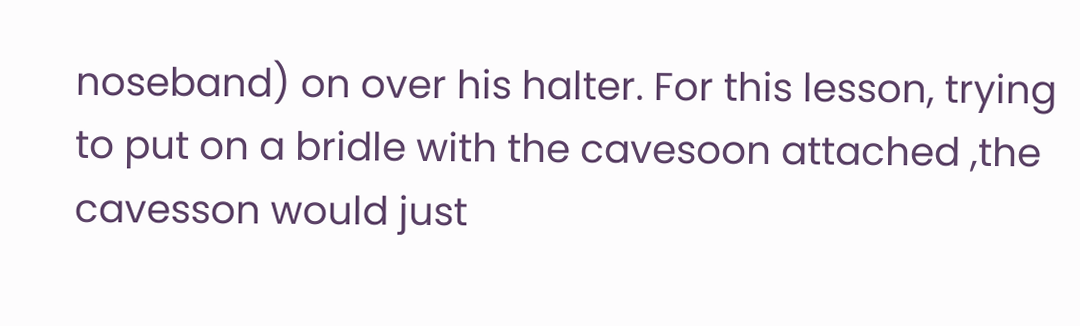noseband) on over his halter. For this lesson, trying to put on a bridle with the cavesoon attached ,the cavesson would just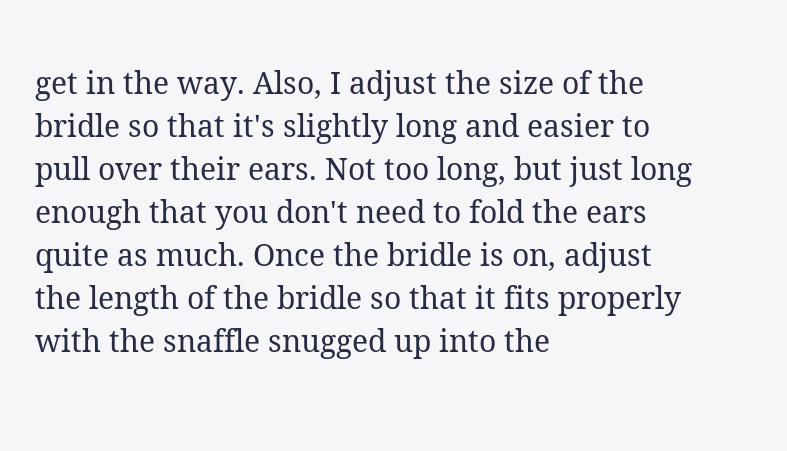get in the way. Also, I adjust the size of the bridle so that it's slightly long and easier to pull over their ears. Not too long, but just long enough that you don't need to fold the ears quite as much. Once the bridle is on, adjust the length of the bridle so that it fits properly with the snaffle snugged up into the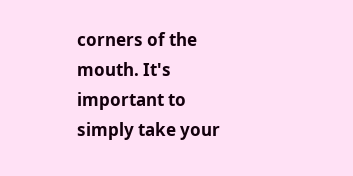corners of the mouth. It's important to simply take your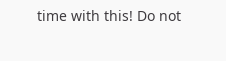time with this! Do not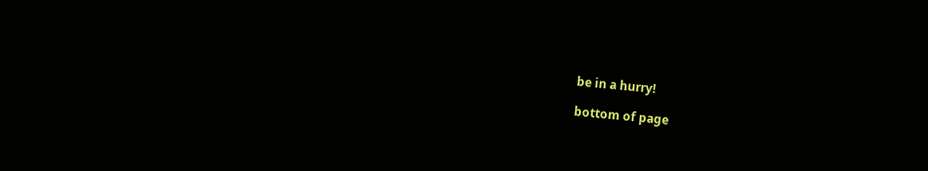be in a hurry!

bottom of page